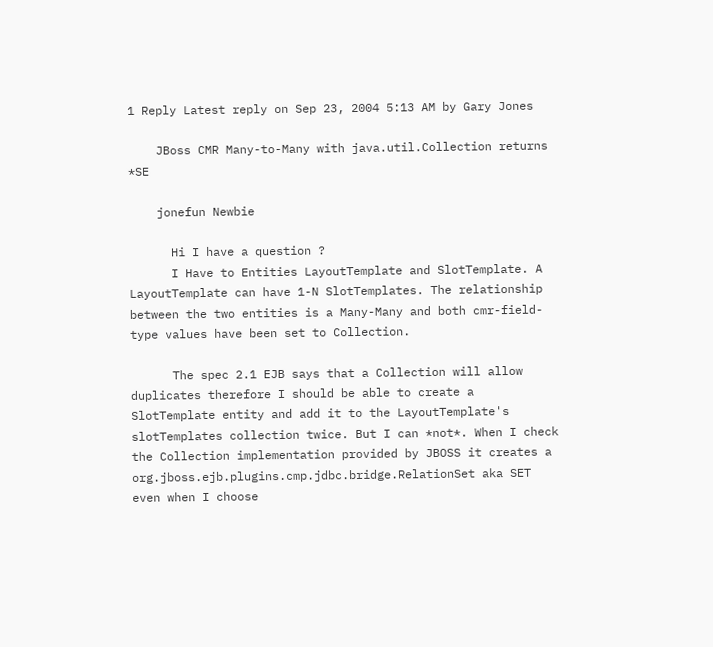1 Reply Latest reply on Sep 23, 2004 5:13 AM by Gary Jones

    JBoss CMR Many-to-Many with java.util.Collection returns *SE

    jonefun Newbie

      Hi I have a question ?
      I Have to Entities LayoutTemplate and SlotTemplate. A LayoutTemplate can have 1-N SlotTemplates. The relationship between the two entities is a Many-Many and both cmr-field-type values have been set to Collection.

      The spec 2.1 EJB says that a Collection will allow duplicates therefore I should be able to create a SlotTemplate entity and add it to the LayoutTemplate's slotTemplates collection twice. But I can *not*. When I check the Collection implementation provided by JBOSS it creates a org.jboss.ejb.plugins.cmp.jdbc.bridge.RelationSet aka SET even when I choose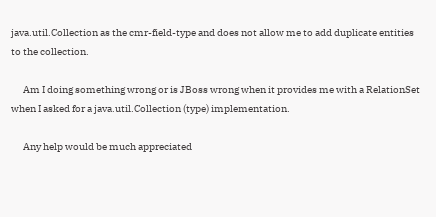java.util.Collection as the cmr-field-type and does not allow me to add duplicate entities to the collection.

      Am I doing something wrong or is JBoss wrong when it provides me with a RelationSet when I asked for a java.util.Collection (type) implementation.

      Any help would be much appreciated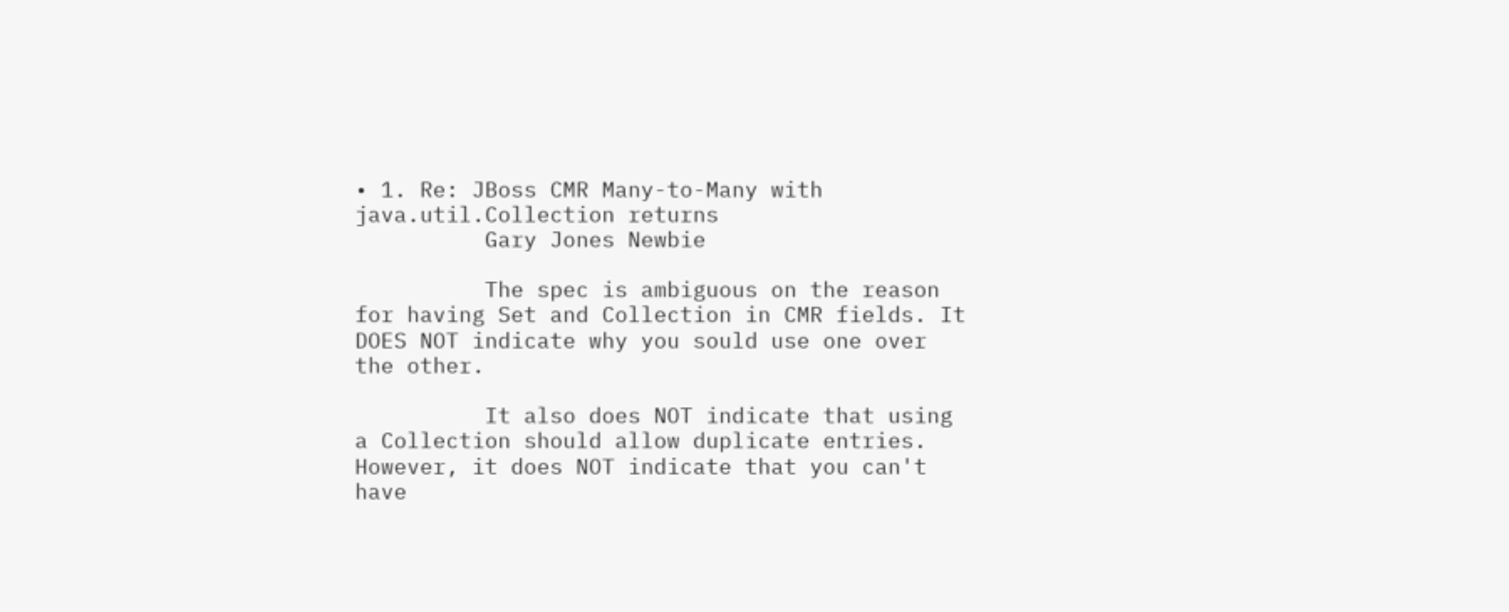• 1. Re: JBoss CMR Many-to-Many with java.util.Collection returns
          Gary Jones Newbie

          The spec is ambiguous on the reason for having Set and Collection in CMR fields. It DOES NOT indicate why you sould use one over the other.

          It also does NOT indicate that using a Collection should allow duplicate entries. However, it does NOT indicate that you can't have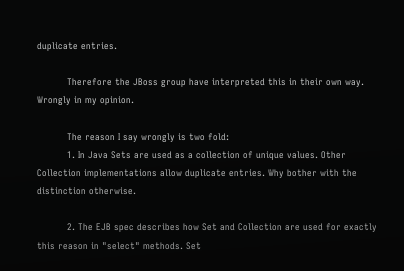duplicate entries.

          Therefore the JBoss group have interpreted this in their own way. Wrongly in my opinion.

          The reason I say wrongly is two fold:
          1. In Java Sets are used as a collection of unique values. Other Collection implementations allow duplicate entries. Why bother with the distinction otherwise.

          2. The EJB spec describes how Set and Collection are used for exactly this reason in "select" methods. Set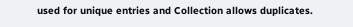used for unique entries and Collection allows duplicates.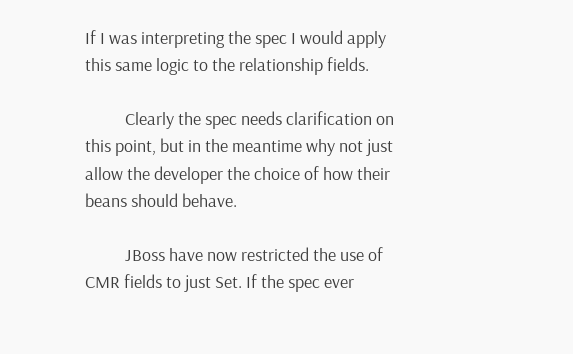If I was interpreting the spec I would apply this same logic to the relationship fields.

          Clearly the spec needs clarification on this point, but in the meantime why not just allow the developer the choice of how their beans should behave.

          JBoss have now restricted the use of CMR fields to just Set. If the spec ever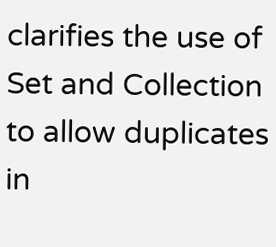clarifies the use of Set and Collection to allow duplicates in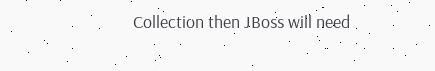Collection then JBoss will need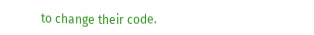to change their code.